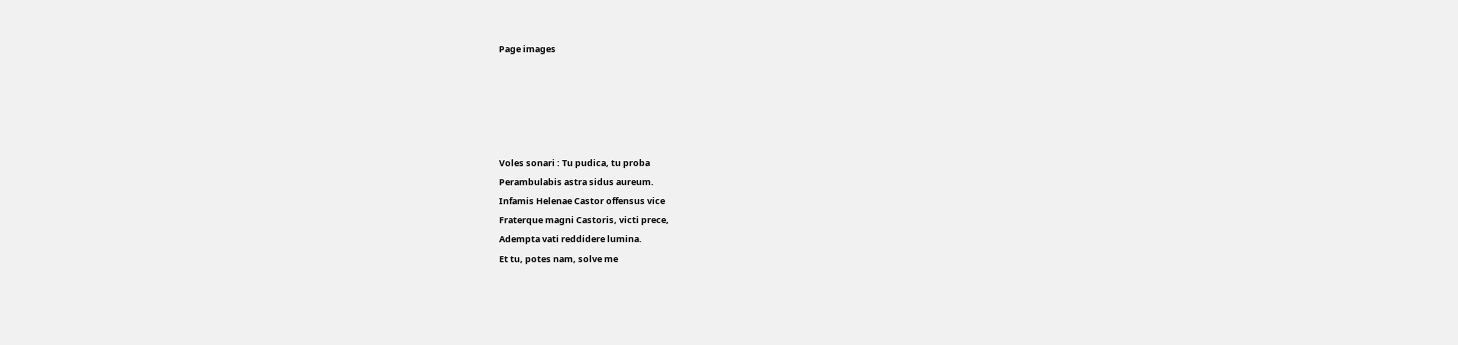Page images





Voles sonari : Tu pudica, tu proba
Perambulabis astra sidus aureum.
Infamis Helenae Castor offensus vice
Fraterque magni Castoris, victi prece,
Adempta vati reddidere lumina.
Et tu, potes nam, solve me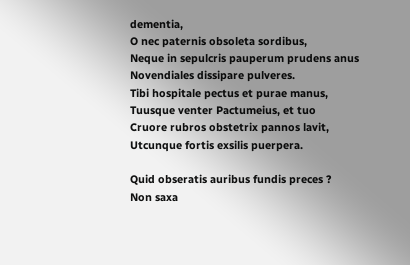dementia,
O nec paternis obsoleta sordibus,
Neque in sepulcris pauperum prudens anus
Novendiales dissipare pulveres.
Tibi hospitale pectus et purae manus,
Tuusque venter Pactumeius, et tuo
Cruore rubros obstetrix pannos lavit,
Utcunque fortis exsilis puerpera.

Quid obseratis auribus fundis preces ?
Non saxa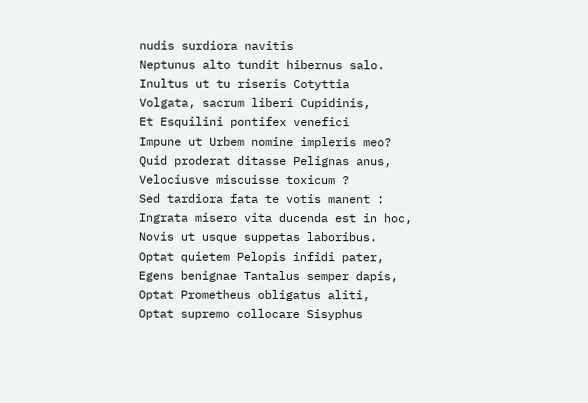nudis surdiora navitis
Neptunus alto tundit hibernus salo.
Inultus ut tu riseris Cotyttia
Volgata, sacrum liberi Cupidinis,
Et Esquilini pontifex venefici
Impune ut Urbem nomine impleris meo?
Quid proderat ditasse Pelignas anus,
Velociusve miscuisse toxicum ?
Sed tardiora fata te votis manent :
Ingrata misero vita ducenda est in hoc,
Novis ut usque suppetas laboribus.
Optat quietem Pelopis infidi pater,
Egens benignae Tantalus semper dapis,
Optat Prometheus obligatus aliti,
Optat supremo collocare Sisyphus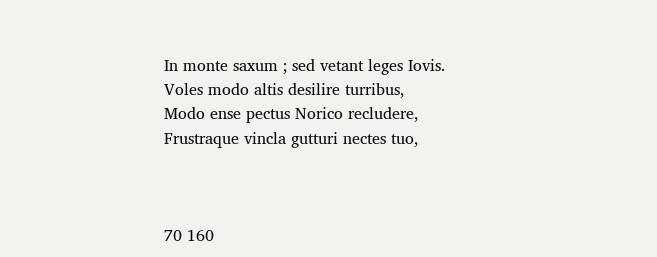In monte saxum ; sed vetant leges Iovis.
Voles modo altis desilire turribus,
Modo ense pectus Norico recludere,
Frustraque vincla gutturi nectes tuo,



70 160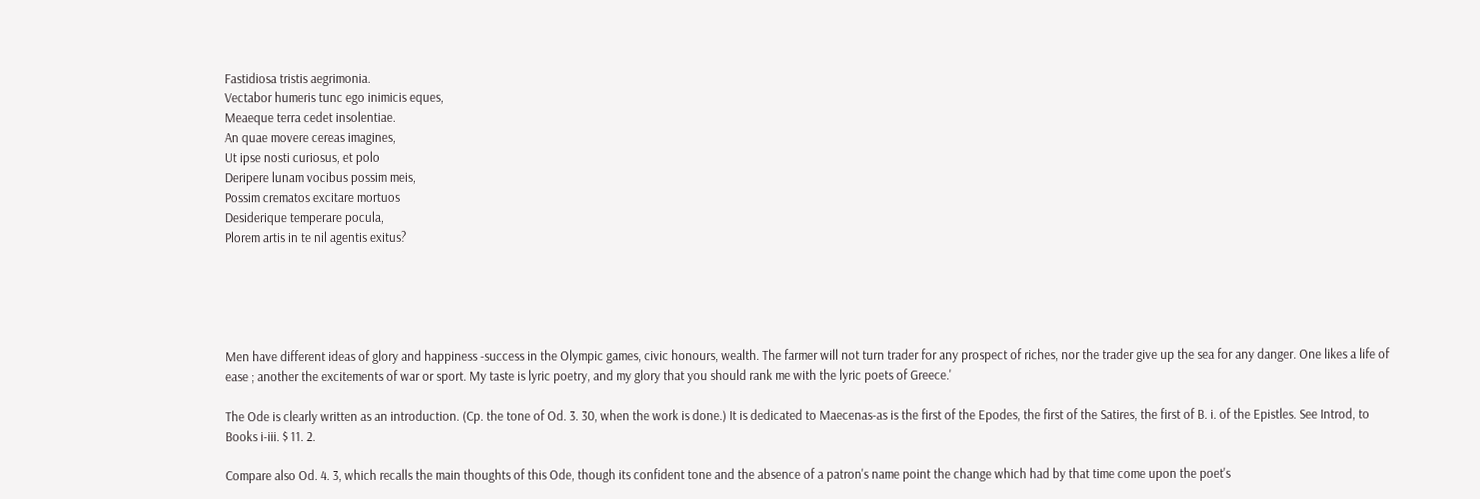Fastidiosa tristis aegrimonia.
Vectabor humeris tunc ego inimicis eques,
Meaeque terra cedet insolentiae.
An quae movere cereas imagines,
Ut ipse nosti curiosus, et polo
Deripere lunam vocibus possim meis,
Possim crematos excitare mortuos
Desiderique temperare pocula,
Plorem artis in te nil agentis exitus?





Men have different ideas of glory and happiness -success in the Olympic games, civic honours, wealth. The farmer will not turn trader for any prospect of riches, nor the trader give up the sea for any danger. One likes a life of ease ; another the excitements of war or sport. My taste is lyric poetry, and my glory that you should rank me with the lyric poets of Greece.'

The Ode is clearly written as an introduction. (Cp. the tone of Od. 3. 30, when the work is done.) It is dedicated to Maecenas-as is the first of the Epodes, the first of the Satires, the first of B. i. of the Epistles. See Introd, to Books i-iii. $ 11. 2.

Compare also Od. 4. 3, which recalls the main thoughts of this Ode, though its confident tone and the absence of a patron's name point the change which had by that time come upon the poet's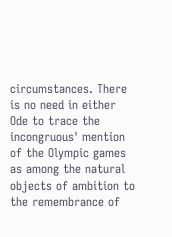circumstances. There is no need in either Ode to trace the incongruous' mention of the Olympic games as among the natural objects of ambition to the remembrance of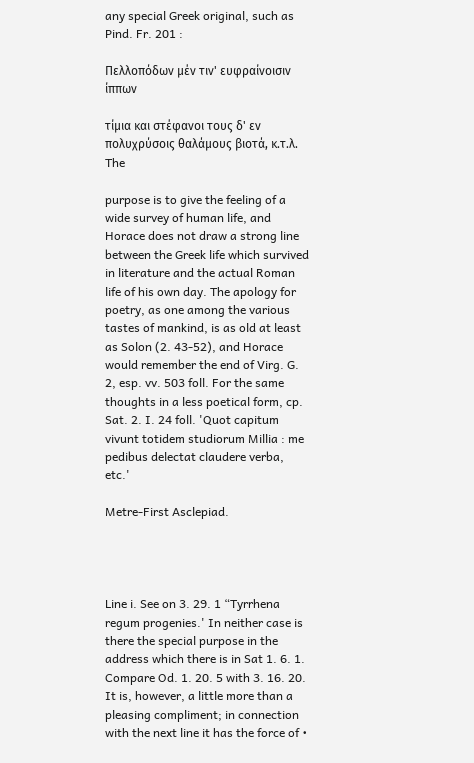any special Greek original, such as Pind. Fr. 201 :

Πελλοπόδων μέν τιν' ευφραίνοισιν ίππων

τίμια και στέφανοι τους δ' εν πολυχρύσοις θαλάμους βιοτά, κ.τ.λ. The

purpose is to give the feeling of a wide survey of human life, and Horace does not draw a strong line between the Greek life which survived in literature and the actual Roman life of his own day. The apology for poetry, as one among the various tastes of mankind, is as old at least as Solon (2. 43-52), and Horace would remember the end of Virg. G. 2, esp. vv. 503 foll. For the same thoughts in a less poetical form, cp. Sat. 2. I. 24 foll. 'Quot capitum vivunt totidem studiorum Millia : me pedibus delectat claudere verba, etc.'

Metre-First Asclepiad.




Line i. See on 3. 29. 1 “Tyrrhena regum progenies.' In neither case is there the special purpose in the address which there is in Sat 1. 6. 1. Compare Od. 1. 20. 5 with 3. 16. 20. It is, however, a little more than a pleasing compliment; in connection with the next line it has the force of •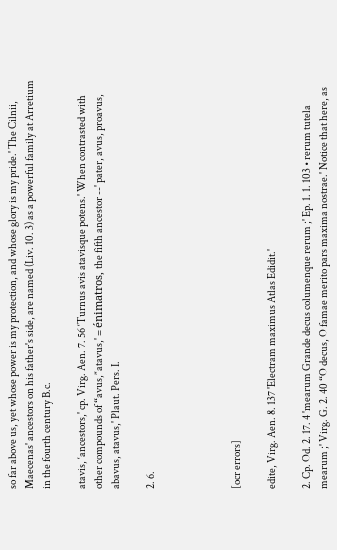so far above us, yet whose power is my protection, and whose glory is my pride.' The Cilnii, Maecenas' ancestors on his father's side, are named (Liv. 10. 3) as a powerful family at Arretium in the fourth century B.c.

atavis, ‘ancestors,' cp. Virg. Aen. 7. 56 ‘Turnus avis atavisque potens.' When contrasted with other compounds of “avus,’‘atavus,' = énimatros, the fifth ancestor --' pater, avus, proavus, abavus, atavus,' Plaut. Pers. I.

2. 6.




[ocr errors]

edite, Virg. Aen. 8. 137 'Electram maximus Atlas Edidit.'

2. Cp. Od. 2. 17. 4 'mearum Grande decus columenque rerum ;' Ep. 1. 1. 103 • rerum tutela mearum ;' Virg. G. 2. 40 “O decus, O famae merito pars maxima nostrae.' Notice that here, as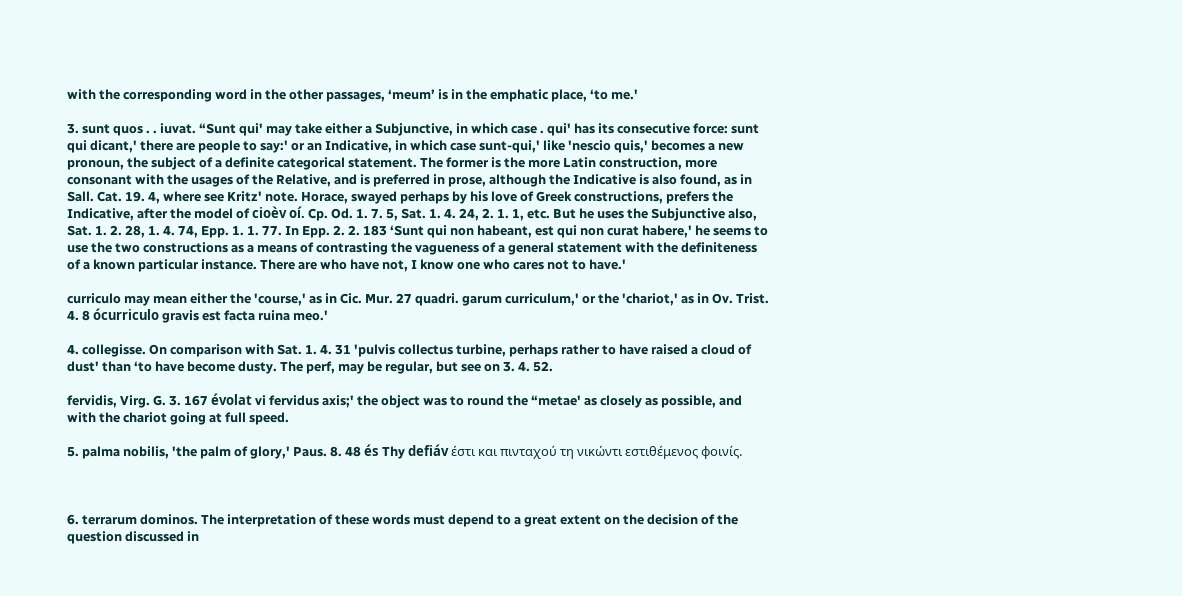with the corresponding word in the other passages, ‘meum’ is in the emphatic place, ‘to me.'

3. sunt quos . . iuvat. “Sunt qui' may take either a Subjunctive, in which case . qui' has its consecutive force: sunt qui dicant,' there are people to say:' or an Indicative, in which case sunt-qui,' like 'nescio quis,' becomes a new pronoun, the subject of a definite categorical statement. The former is the more Latin construction, more consonant with the usages of the Relative, and is preferred in prose, although the Indicative is also found, as in Sall. Cat. 19. 4, where see Kritz' note. Horace, swayed perhaps by his love of Greek constructions, prefers the Indicative, after the model of cioèv oí. Cp. Od. 1. 7. 5, Sat. 1. 4. 24, 2. 1. 1, etc. But he uses the Subjunctive also, Sat. 1. 2. 28, 1. 4. 74, Epp. 1. 1. 77. In Epp. 2. 2. 183 ‘Sunt qui non habeant, est qui non curat habere,' he seems to use the two constructions as a means of contrasting the vagueness of a general statement with the definiteness of a known particular instance. There are who have not, I know one who cares not to have.'

curriculo may mean either the 'course,' as in Cic. Mur. 27 quadri. garum curriculum,' or the 'chariot,' as in Ov. Trist. 4. 8 ócurriculo gravis est facta ruina meo.'

4. collegisse. On comparison with Sat. 1. 4. 31 'pulvis collectus turbine, perhaps rather to have raised a cloud of dust' than ‘to have become dusty. The perf, may be regular, but see on 3. 4. 52.

fervidis, Virg. G. 3. 167 évolat vi fervidus axis;' the object was to round the “metae' as closely as possible, and with the chariot going at full speed.

5. palma nobilis, 'the palm of glory,' Paus. 8. 48 és Thy defiáv έστι και πινταχού τη νικώντι εστιθέμενος φοινίς.



6. terrarum dominos. The interpretation of these words must depend to a great extent on the decision of the question discussed in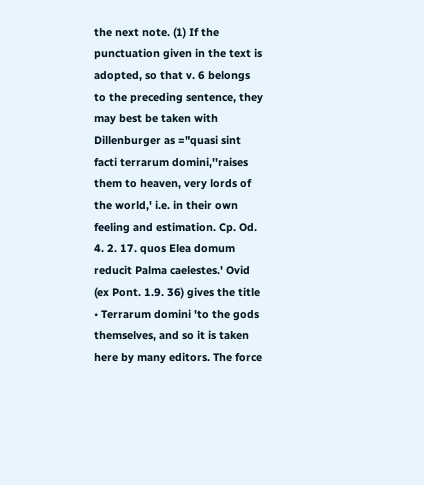the next note. (1) If the punctuation given in the text is adopted, so that v. 6 belongs to the preceding sentence, they may best be taken with Dillenburger as ="quasi sint facti terrarum domini,''raises them to heaven, very lords of the world,' i.e. in their own feeling and estimation. Cp. Od. 4. 2. 17. quos Elea domum reducit Palma caelestes.' Ovid (ex Pont. 1.9. 36) gives the title • Terrarum domini 'to the gods themselves, and so it is taken here by many editors. The force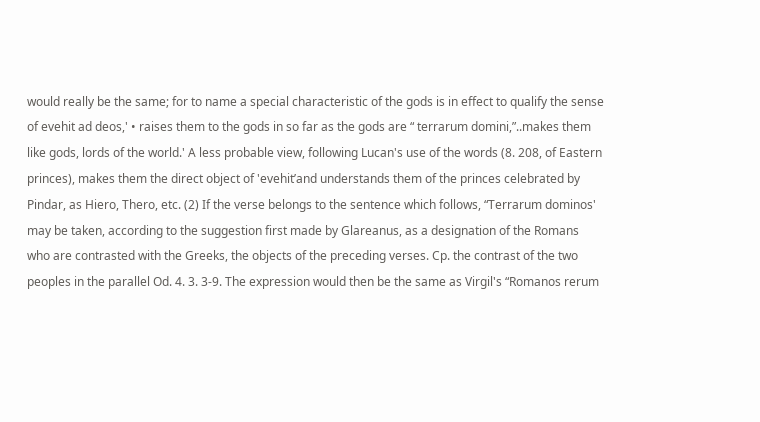would really be the same; for to name a special characteristic of the gods is in effect to qualify the sense of evehit ad deos,' • raises them to the gods in so far as the gods are “ terrarum domini,”..makes them like gods, lords of the world.' A less probable view, following Lucan's use of the words (8. 208, of Eastern princes), makes them the direct object of 'evehit’and understands them of the princes celebrated by Pindar, as Hiero, Thero, etc. (2) If the verse belongs to the sentence which follows, “Terrarum dominos' may be taken, according to the suggestion first made by Glareanus, as a designation of the Romans who are contrasted with the Greeks, the objects of the preceding verses. Cp. the contrast of the two peoples in the parallel Od. 4. 3. 3-9. The expression would then be the same as Virgil's “Romanos rerum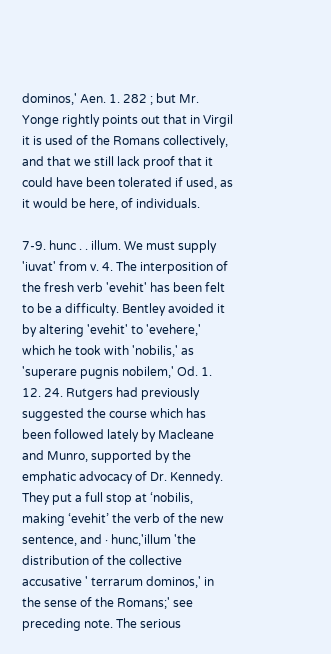dominos,' Aen. 1. 282 ; but Mr. Yonge rightly points out that in Virgil it is used of the Romans collectively, and that we still lack proof that it could have been tolerated if used, as it would be here, of individuals.

7-9. hunc . . illum. We must supply 'iuvat' from v. 4. The interposition of the fresh verb 'evehit' has been felt to be a difficulty. Bentley avoided it by altering 'evehit' to 'evehere,' which he took with 'nobilis,' as 'superare pugnis nobilem,' Od. 1. 12. 24. Rutgers had previously suggested the course which has been followed lately by Macleane and Munro, supported by the emphatic advocacy of Dr. Kennedy. They put a full stop at ‘nobilis, making ‘evehit’ the verb of the new sentence, and · hunc,'illum 'the distribution of the collective accusative ' terrarum dominos,' in the sense of the Romans;' see preceding note. The serious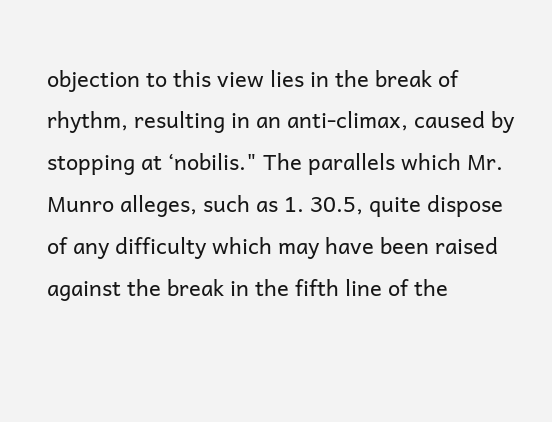objection to this view lies in the break of rhythm, resulting in an anti-climax, caused by stopping at ‘nobilis." The parallels which Mr. Munro alleges, such as 1. 30.5, quite dispose of any difficulty which may have been raised against the break in the fifth line of the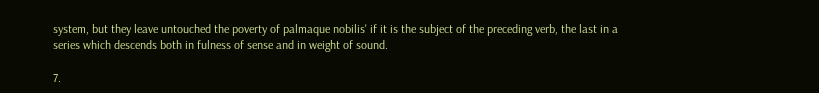system, but they leave untouched the poverty of palmaque nobilis' if it is the subject of the preceding verb, the last in a series which descends both in fulness of sense and in weight of sound.

7.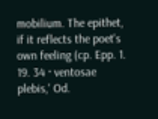mobilium. The epithet, if it reflects the poet's own feeling (cp. Epp. 1. 19. 34 · ventosae plebis,' Od.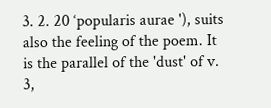3. 2. 20 ‘popularis aurae '), suits also the feeling of the poem. It is the parallel of the 'dust' of v. 3,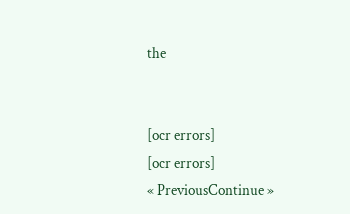the


[ocr errors]
[ocr errors]
« PreviousContinue »